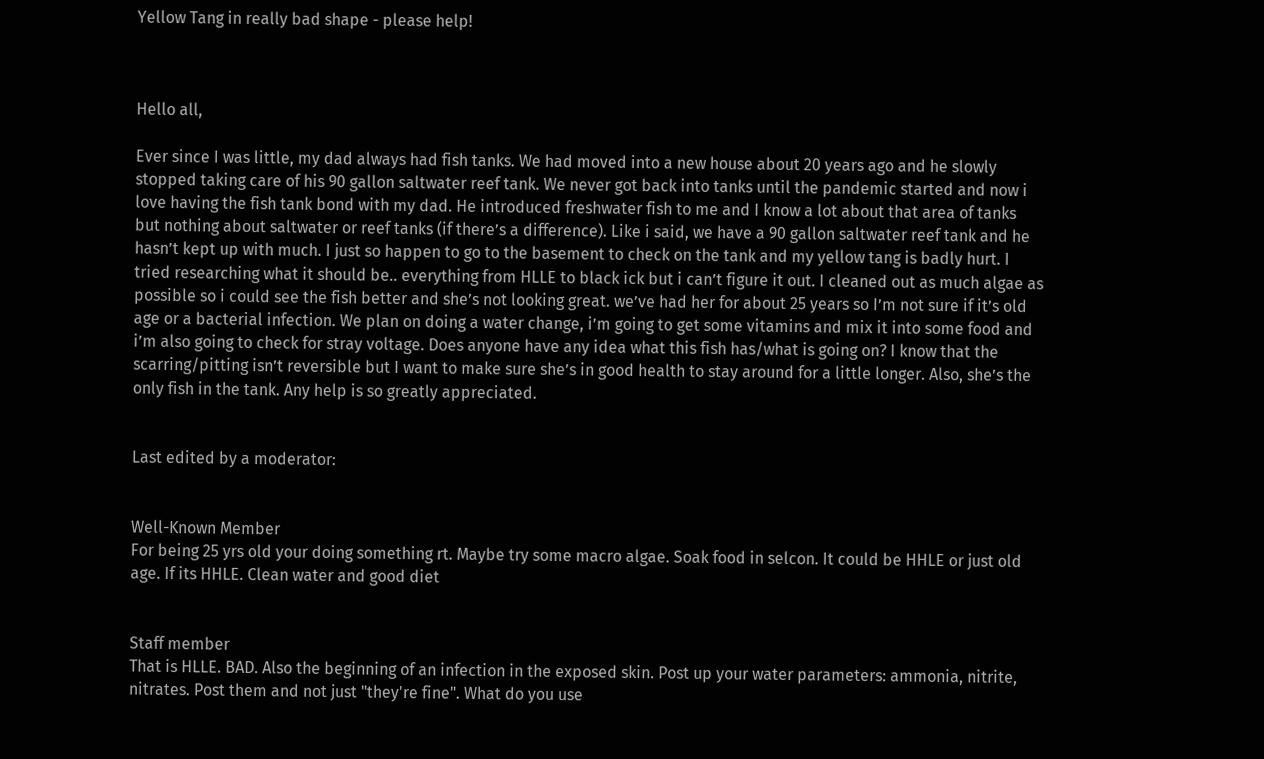Yellow Tang in really bad shape - please help!



Hello all,

Ever since I was little, my dad always had fish tanks. We had moved into a new house about 20 years ago and he slowly stopped taking care of his 90 gallon saltwater reef tank. We never got back into tanks until the pandemic started and now i love having the fish tank bond with my dad. He introduced freshwater fish to me and I know a lot about that area of tanks but nothing about saltwater or reef tanks (if there’s a difference). Like i said, we have a 90 gallon saltwater reef tank and he hasn’t kept up with much. I just so happen to go to the basement to check on the tank and my yellow tang is badly hurt. I tried researching what it should be.. everything from HLLE to black ick but i can’t figure it out. I cleaned out as much algae as possible so i could see the fish better and she’s not looking great. we’ve had her for about 25 years so I’m not sure if it’s old age or a bacterial infection. We plan on doing a water change, i’m going to get some vitamins and mix it into some food and i’m also going to check for stray voltage. Does anyone have any idea what this fish has/what is going on? I know that the scarring/pitting isn’t reversible but I want to make sure she’s in good health to stay around for a little longer. Also, she’s the only fish in the tank. Any help is so greatly appreciated.


Last edited by a moderator:


Well-Known Member
For being 25 yrs old your doing something rt. Maybe try some macro algae. Soak food in selcon. It could be HHLE or just old age. If its HHLE. Clean water and good diet


Staff member
That is HLLE. BAD. Also the beginning of an infection in the exposed skin. Post up your water parameters: ammonia, nitrite, nitrates. Post them and not just "they're fine". What do you use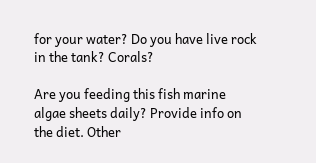for your water? Do you have live rock in the tank? Corals?

Are you feeding this fish marine algae sheets daily? Provide info on the diet. Other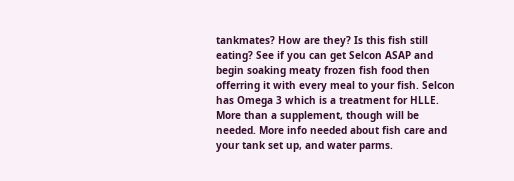tankmates? How are they? Is this fish still eating? See if you can get Selcon ASAP and begin soaking meaty frozen fish food then offerring it with every meal to your fish. Selcon has Omega 3 which is a treatment for HLLE. More than a supplement, though will be needed. More info needed about fish care and your tank set up, and water parms.